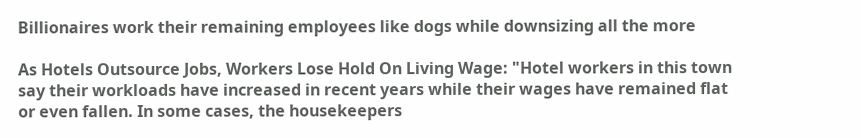Billionaires work their remaining employees like dogs while downsizing all the more

As Hotels Outsource Jobs, Workers Lose Hold On Living Wage: "Hotel workers in this town say their workloads have increased in recent years while their wages have remained flat or even fallen. In some cases, the housekeepers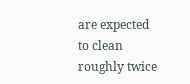are expected to clean roughly twice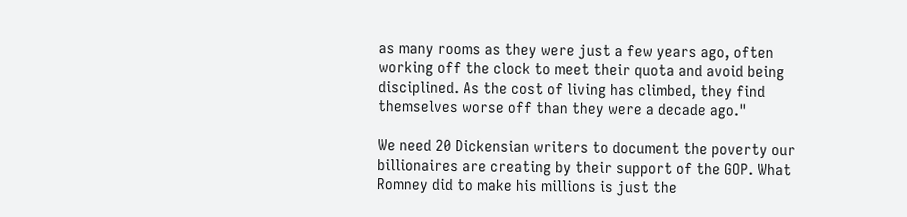as many rooms as they were just a few years ago, often working off the clock to meet their quota and avoid being disciplined. As the cost of living has climbed, they find themselves worse off than they were a decade ago."

We need 20 Dickensian writers to document the poverty our billionaires are creating by their support of the GOP. What Romney did to make his millions is just the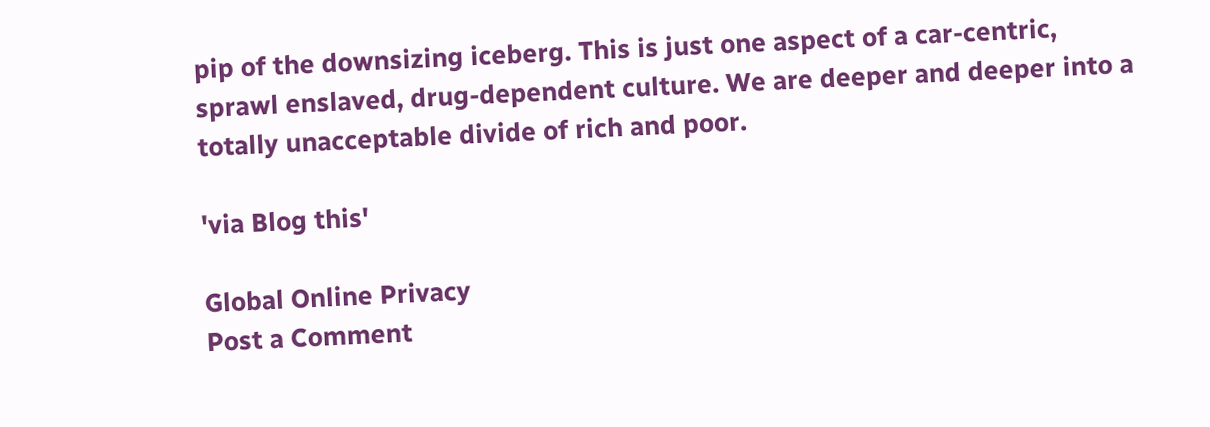pip of the downsizing iceberg. This is just one aspect of a car-centric, sprawl enslaved, drug-dependent culture. We are deeper and deeper into a totally unacceptable divide of rich and poor.

'via Blog this'

Global Online Privacy
Post a Comment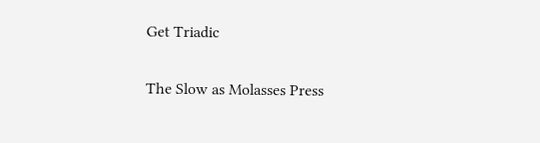Get Triadic

The Slow as Molasses Press